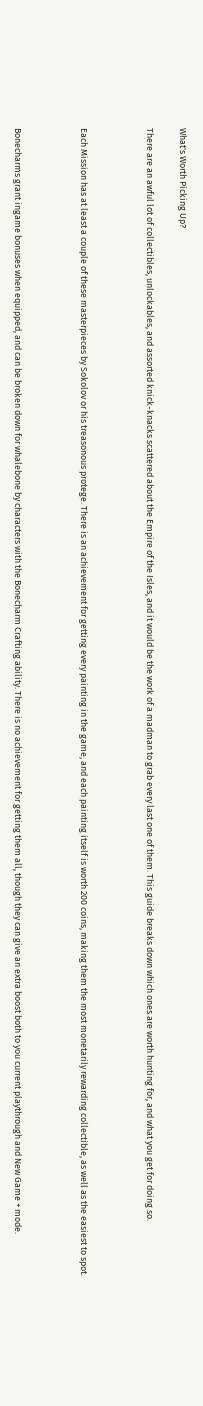What's Worth Picking Up?

There are an awful lot of collectibles, unlockables, and assorted knick-knacks scattered about the Empire of the Isles, and it would be the work of a madman to grab every last one of them. This guide breaks down which ones are worth hunting for, and what you get for doing so.



Each Mission has at least a couple of these masterpieces by Sokolov or his treasonous protege. There is an achievement for getting every painting in the game, and each painting itself is worth 200 coins, making them the most monetarily rewarding collectible, as well as the easiest to spot.



Bonecharms grant ingame bonuses when equipped, and can be broken down for whalebone by characters with the Bonecharm Crafting ability. There is no achievement for getting them all, though they can give an extra boost both to you current playthrough and New Game + mode.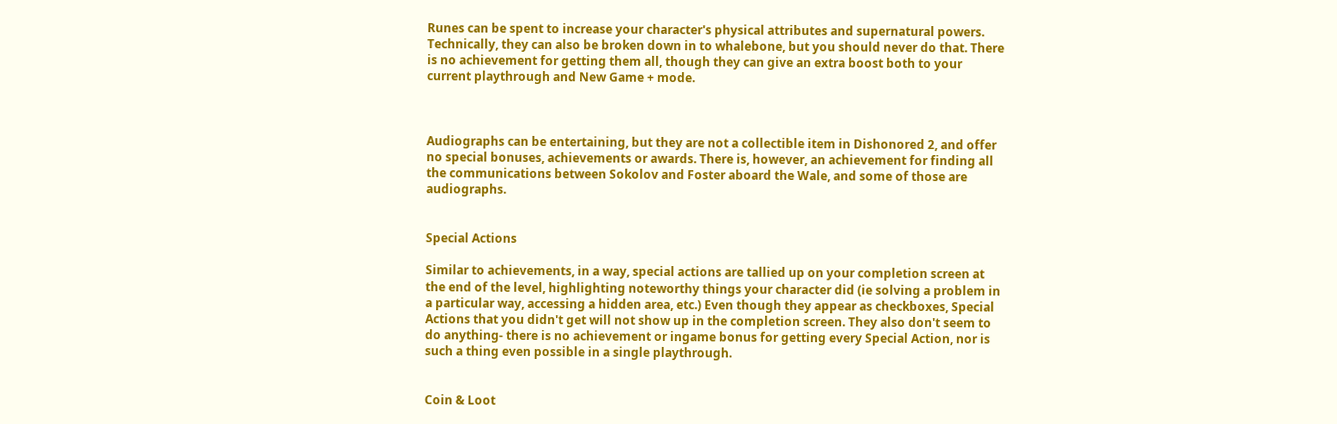Runes can be spent to increase your character's physical attributes and supernatural powers. Technically, they can also be broken down in to whalebone, but you should never do that. There is no achievement for getting them all, though they can give an extra boost both to your current playthrough and New Game + mode.



Audiographs can be entertaining, but they are not a collectible item in Dishonored 2, and offer no special bonuses, achievements or awards. There is, however, an achievement for finding all the communications between Sokolov and Foster aboard the Wale, and some of those are audiographs.


Special Actions

Similar to achievements, in a way, special actions are tallied up on your completion screen at the end of the level, highlighting noteworthy things your character did (ie solving a problem in a particular way, accessing a hidden area, etc.) Even though they appear as checkboxes, Special Actions that you didn't get will not show up in the completion screen. They also don't seem to do anything- there is no achievement or ingame bonus for getting every Special Action, nor is such a thing even possible in a single playthrough.


Coin & Loot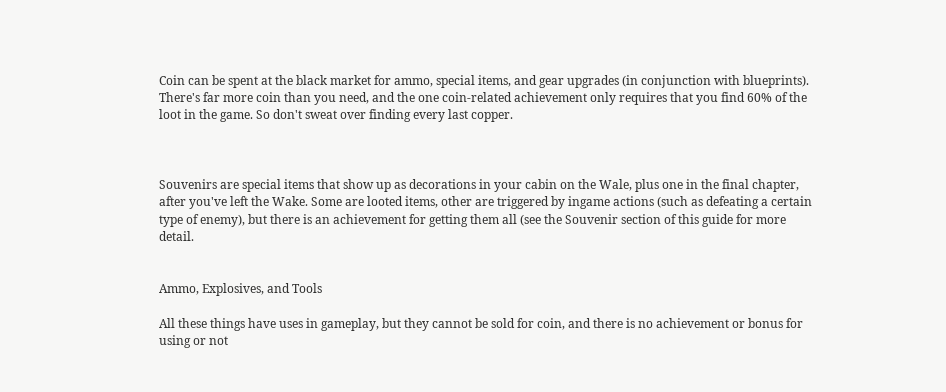Coin can be spent at the black market for ammo, special items, and gear upgrades (in conjunction with blueprints). There's far more coin than you need, and the one coin-related achievement only requires that you find 60% of the loot in the game. So don't sweat over finding every last copper.



Souvenirs are special items that show up as decorations in your cabin on the Wale, plus one in the final chapter, after you've left the Wake. Some are looted items, other are triggered by ingame actions (such as defeating a certain type of enemy), but there is an achievement for getting them all (see the Souvenir section of this guide for more detail.


Ammo, Explosives, and Tools

All these things have uses in gameplay, but they cannot be sold for coin, and there is no achievement or bonus for using or not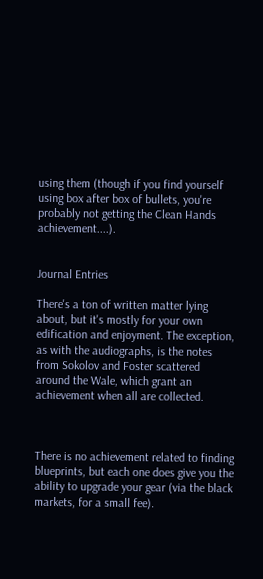using them (though if you find yourself using box after box of bullets, you're probably not getting the Clean Hands achievement....).


Journal Entries

There's a ton of written matter lying about, but it's mostly for your own edification and enjoyment. The exception, as with the audiographs, is the notes from Sokolov and Foster scattered around the Wale, which grant an achievement when all are collected.



There is no achievement related to finding blueprints, but each one does give you the ability to upgrade your gear (via the black markets, for a small fee).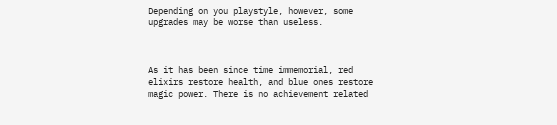Depending on you playstyle, however, some upgrades may be worse than useless.



As it has been since time immemorial, red elixirs restore health, and blue ones restore magic power. There is no achievement related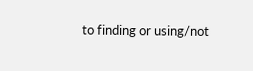to finding or using/not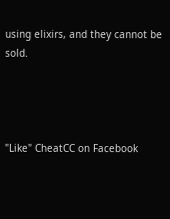using elixirs, and they cannot be sold.




"Like" CheatCC on Facebook